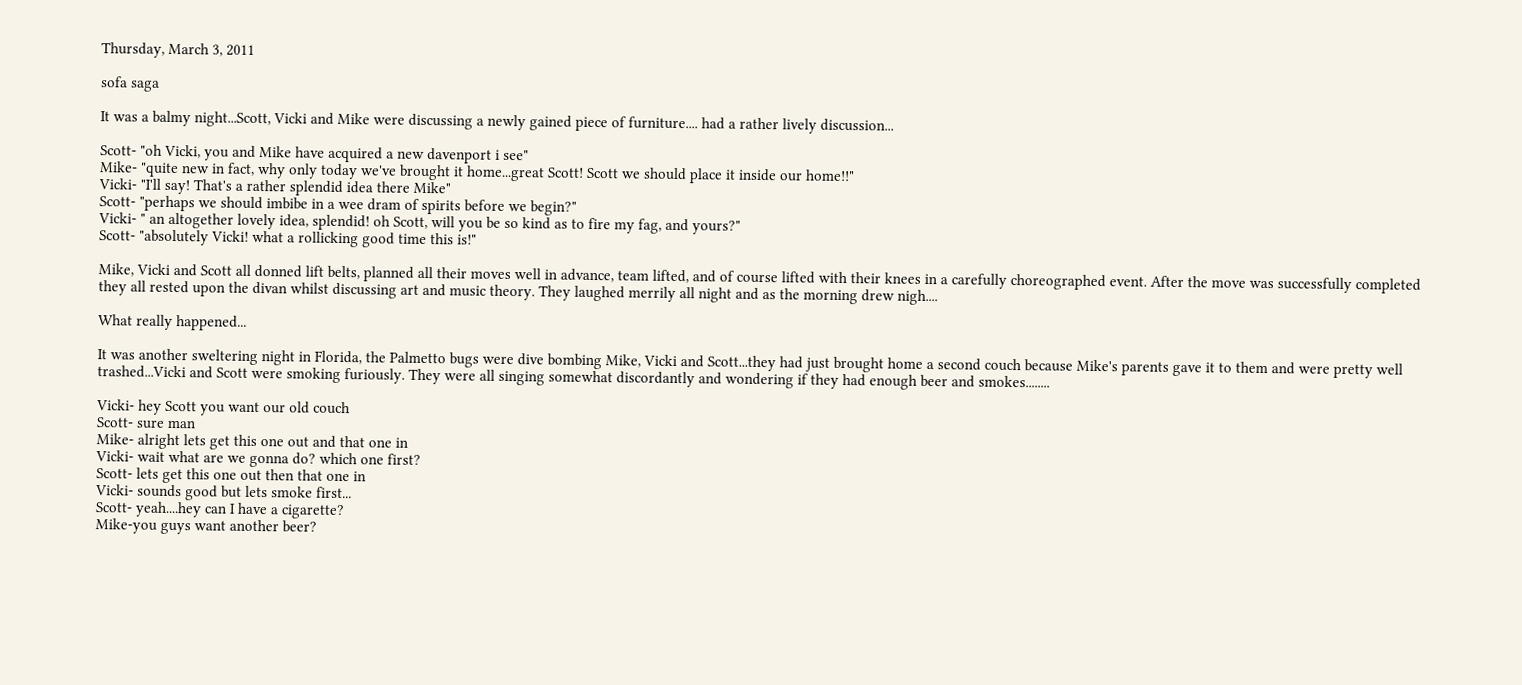Thursday, March 3, 2011

sofa saga

It was a balmy night...Scott, Vicki and Mike were discussing a newly gained piece of furniture.... had a rather lively discussion...

Scott- "oh Vicki, you and Mike have acquired a new davenport i see"
Mike- "quite new in fact, why only today we've brought it home...great Scott! Scott we should place it inside our home!!"
Vicki- "I'll say! That's a rather splendid idea there Mike"
Scott- "perhaps we should imbibe in a wee dram of spirits before we begin?"
Vicki- " an altogether lovely idea, splendid! oh Scott, will you be so kind as to fire my fag, and yours?"
Scott- "absolutely Vicki! what a rollicking good time this is!"

Mike, Vicki and Scott all donned lift belts, planned all their moves well in advance, team lifted, and of course lifted with their knees in a carefully choreographed event. After the move was successfully completed they all rested upon the divan whilst discussing art and music theory. They laughed merrily all night and as the morning drew nigh....

What really happened...

It was another sweltering night in Florida, the Palmetto bugs were dive bombing Mike, Vicki and Scott...they had just brought home a second couch because Mike's parents gave it to them and were pretty well trashed...Vicki and Scott were smoking furiously. They were all singing somewhat discordantly and wondering if they had enough beer and smokes........

Vicki- hey Scott you want our old couch
Scott- sure man
Mike- alright lets get this one out and that one in
Vicki- wait what are we gonna do? which one first?
Scott- lets get this one out then that one in
Vicki- sounds good but lets smoke first...
Scott- yeah....hey can I have a cigarette?
Mike-you guys want another beer?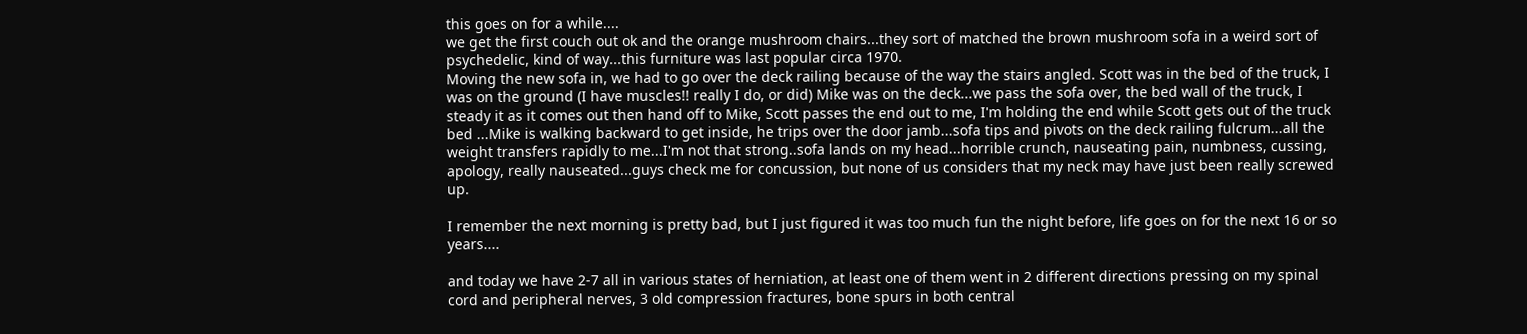this goes on for a while....
we get the first couch out ok and the orange mushroom chairs...they sort of matched the brown mushroom sofa in a weird sort of psychedelic, kind of way...this furniture was last popular circa 1970.
Moving the new sofa in, we had to go over the deck railing because of the way the stairs angled. Scott was in the bed of the truck, I was on the ground (I have muscles!! really I do, or did) Mike was on the deck...we pass the sofa over, the bed wall of the truck, I steady it as it comes out then hand off to Mike, Scott passes the end out to me, I'm holding the end while Scott gets out of the truck bed ...Mike is walking backward to get inside, he trips over the door jamb...sofa tips and pivots on the deck railing fulcrum...all the weight transfers rapidly to me...I'm not that strong..sofa lands on my head...horrible crunch, nauseating pain, numbness, cussing, apology, really nauseated...guys check me for concussion, but none of us considers that my neck may have just been really screwed up.

I remember the next morning is pretty bad, but I just figured it was too much fun the night before, life goes on for the next 16 or so years....

and today we have 2-7 all in various states of herniation, at least one of them went in 2 different directions pressing on my spinal cord and peripheral nerves, 3 old compression fractures, bone spurs in both central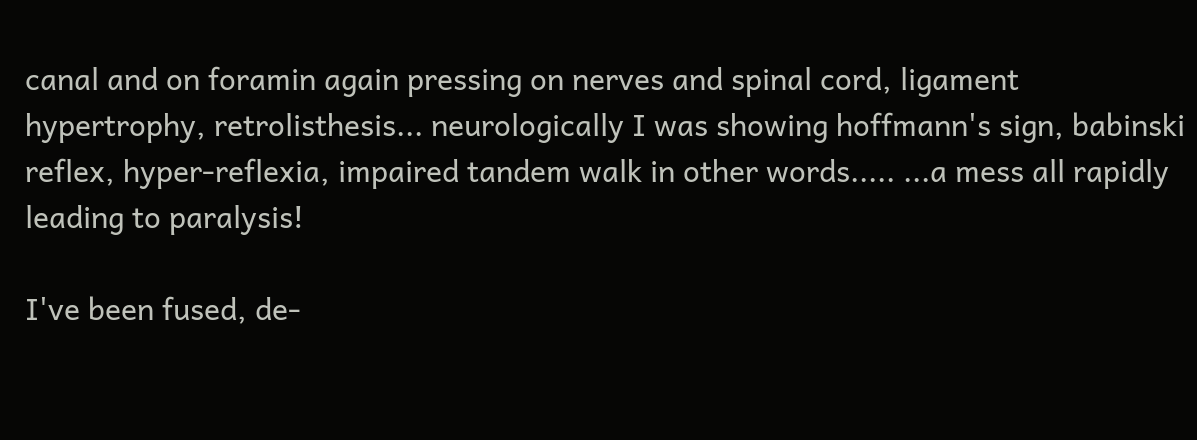canal and on foramin again pressing on nerves and spinal cord, ligament hypertrophy, retrolisthesis... neurologically I was showing hoffmann's sign, babinski reflex, hyper-reflexia, impaired tandem walk in other words..... ...a mess all rapidly leading to paralysis!

I've been fused, de-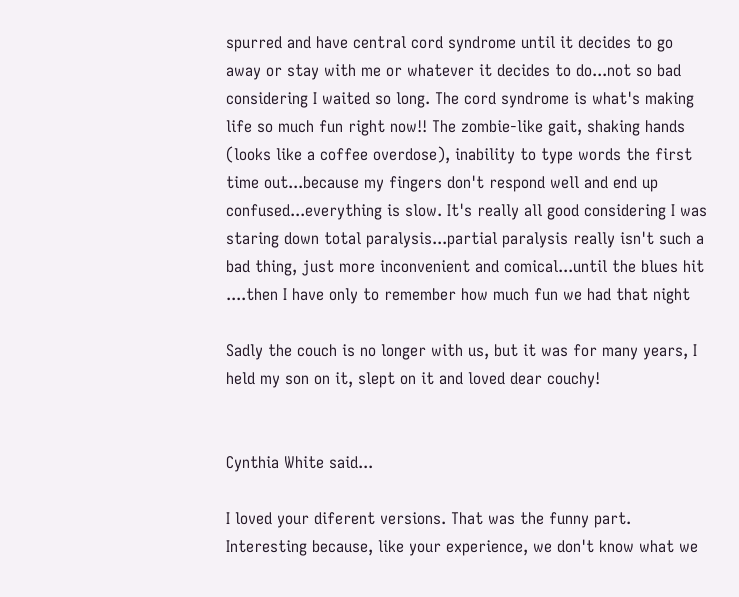spurred and have central cord syndrome until it decides to go away or stay with me or whatever it decides to do...not so bad considering I waited so long. The cord syndrome is what's making life so much fun right now!! The zombie-like gait, shaking hands (looks like a coffee overdose), inability to type words the first time out...because my fingers don't respond well and end up confused...everything is slow. It's really all good considering I was staring down total paralysis...partial paralysis really isn't such a bad thing, just more inconvenient and comical...until the blues hit ....then I have only to remember how much fun we had that night

Sadly the couch is no longer with us, but it was for many years, I held my son on it, slept on it and loved dear couchy!


Cynthia White said...

I loved your diferent versions. That was the funny part. Interesting because, like your experience, we don't know what we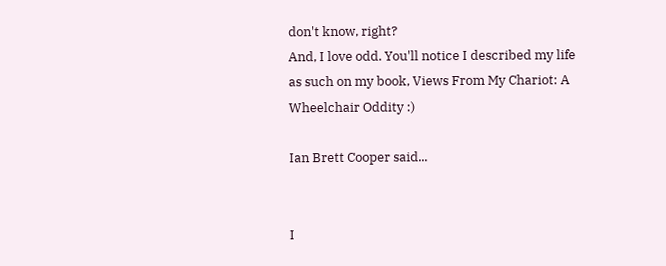don't know, right?
And, I love odd. You'll notice I described my life as such on my book, Views From My Chariot: A Wheelchair Oddity :)

Ian Brett Cooper said...


I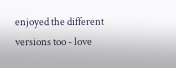enjoyed the different versions too - love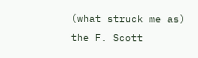(what struck me as) the F. Scott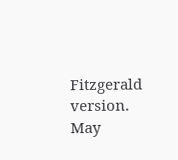Fitzgerald version. May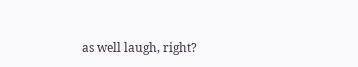as well laugh, right?